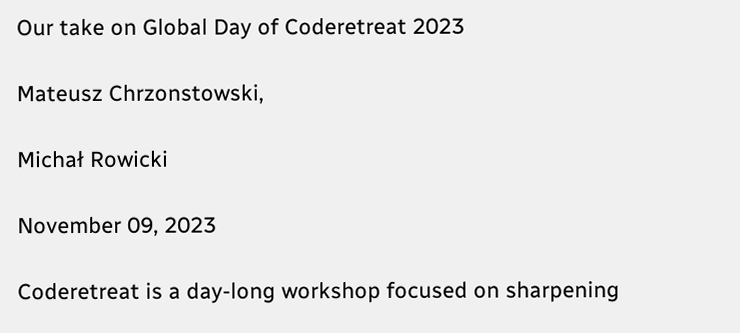Our take on Global Day of Coderetreat 2023

Mateusz Chrzonstowski,

Michał Rowicki

November 09, 2023

Coderetreat is a day-long workshop focused on sharpening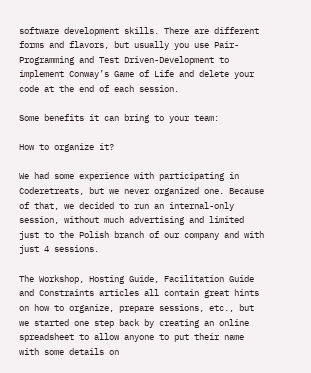software development skills. There are different forms and flavors, but usually you use Pair-Programming and Test Driven-Development to implement Conway’s Game of Life and delete your code at the end of each session.

Some benefits it can bring to your team:

How to organize it?

We had some experience with participating in Coderetreats, but we never organized one. Because of that, we decided to run an internal-only session, without much advertising and limited just to the Polish branch of our company and with just 4 sessions.

The Workshop, Hosting Guide, Facilitation Guide and Constraints articles all contain great hints on how to organize, prepare sessions, etc., but we started one step back by creating an online spreadsheet to allow anyone to put their name with some details on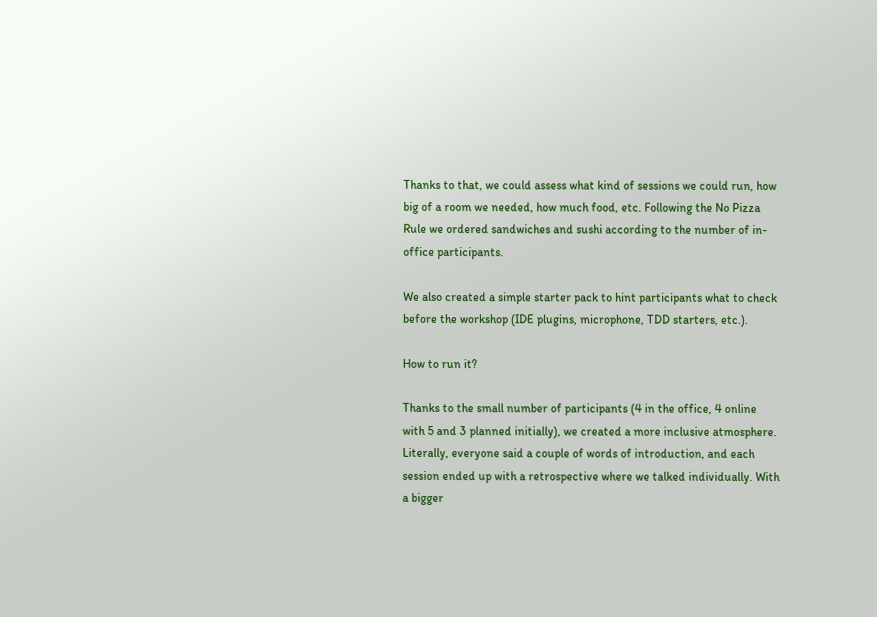Thanks to that, we could assess what kind of sessions we could run, how big of a room we needed, how much food, etc. Following the No Pizza Rule we ordered sandwiches and sushi according to the number of in-office participants.

We also created a simple starter pack to hint participants what to check before the workshop (IDE plugins, microphone, TDD starters, etc.).

How to run it?

Thanks to the small number of participants (4 in the office, 4 online with 5 and 3 planned initially), we created a more inclusive atmosphere. Literally, everyone said a couple of words of introduction, and each session ended up with a retrospective where we talked individually. With a bigger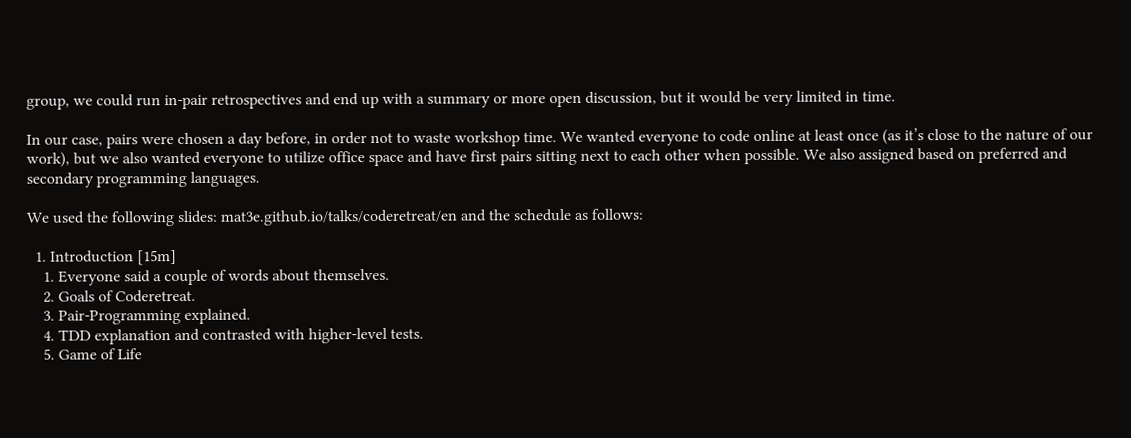group, we could run in-pair retrospectives and end up with a summary or more open discussion, but it would be very limited in time.

In our case, pairs were chosen a day before, in order not to waste workshop time. We wanted everyone to code online at least once (as it’s close to the nature of our work), but we also wanted everyone to utilize office space and have first pairs sitting next to each other when possible. We also assigned based on preferred and secondary programming languages.

We used the following slides: mat3e.github.io/talks/coderetreat/en and the schedule as follows:

  1. Introduction [15m]
    1. Everyone said a couple of words about themselves.
    2. Goals of Coderetreat.
    3. Pair-Programming explained.
    4. TDD explanation and contrasted with higher-level tests.
    5. Game of Life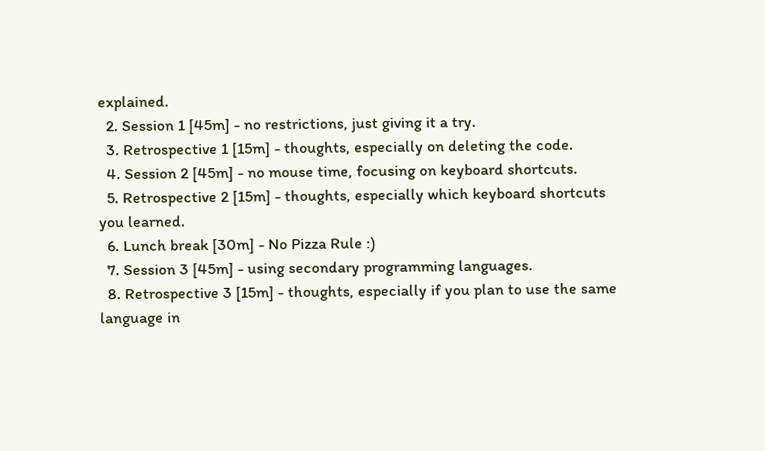explained.
  2. Session 1 [45m] - no restrictions, just giving it a try.
  3. Retrospective 1 [15m] - thoughts, especially on deleting the code.
  4. Session 2 [45m] - no mouse time, focusing on keyboard shortcuts.
  5. Retrospective 2 [15m] - thoughts, especially which keyboard shortcuts you learned.
  6. Lunch break [30m] - No Pizza Rule :)
  7. Session 3 [45m] - using secondary programming languages.
  8. Retrospective 3 [15m] - thoughts, especially if you plan to use the same language in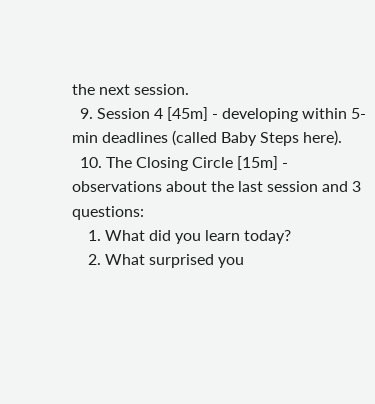the next session.
  9. Session 4 [45m] - developing within 5-min deadlines (called Baby Steps here).
  10. The Closing Circle [15m] - observations about the last session and 3 questions:
    1. What did you learn today?
    2. What surprised you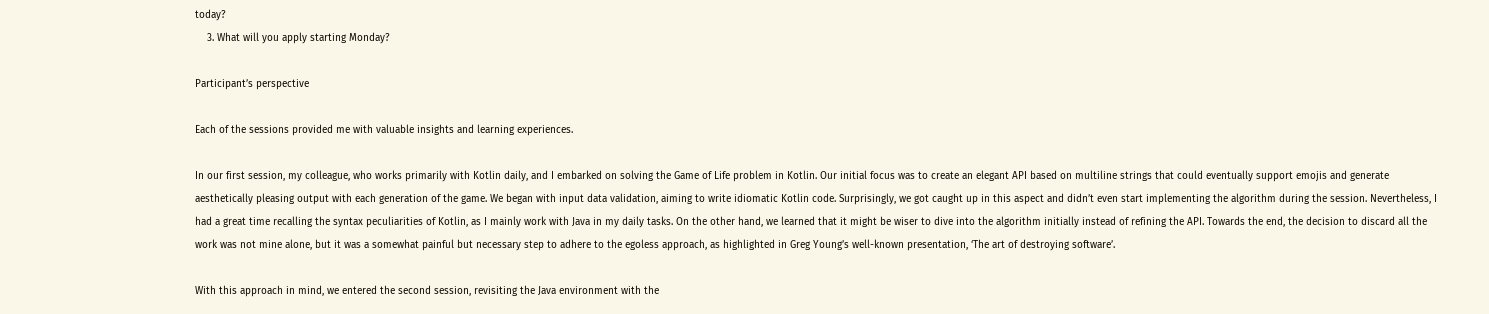today?
    3. What will you apply starting Monday?

Participant’s perspective

Each of the sessions provided me with valuable insights and learning experiences.

In our first session, my colleague, who works primarily with Kotlin daily, and I embarked on solving the Game of Life problem in Kotlin. Our initial focus was to create an elegant API based on multiline strings that could eventually support emojis and generate aesthetically pleasing output with each generation of the game. We began with input data validation, aiming to write idiomatic Kotlin code. Surprisingly, we got caught up in this aspect and didn’t even start implementing the algorithm during the session. Nevertheless, I had a great time recalling the syntax peculiarities of Kotlin, as I mainly work with Java in my daily tasks. On the other hand, we learned that it might be wiser to dive into the algorithm initially instead of refining the API. Towards the end, the decision to discard all the work was not mine alone, but it was a somewhat painful but necessary step to adhere to the egoless approach, as highlighted in Greg Young’s well-known presentation, ‘The art of destroying software’.

With this approach in mind, we entered the second session, revisiting the Java environment with the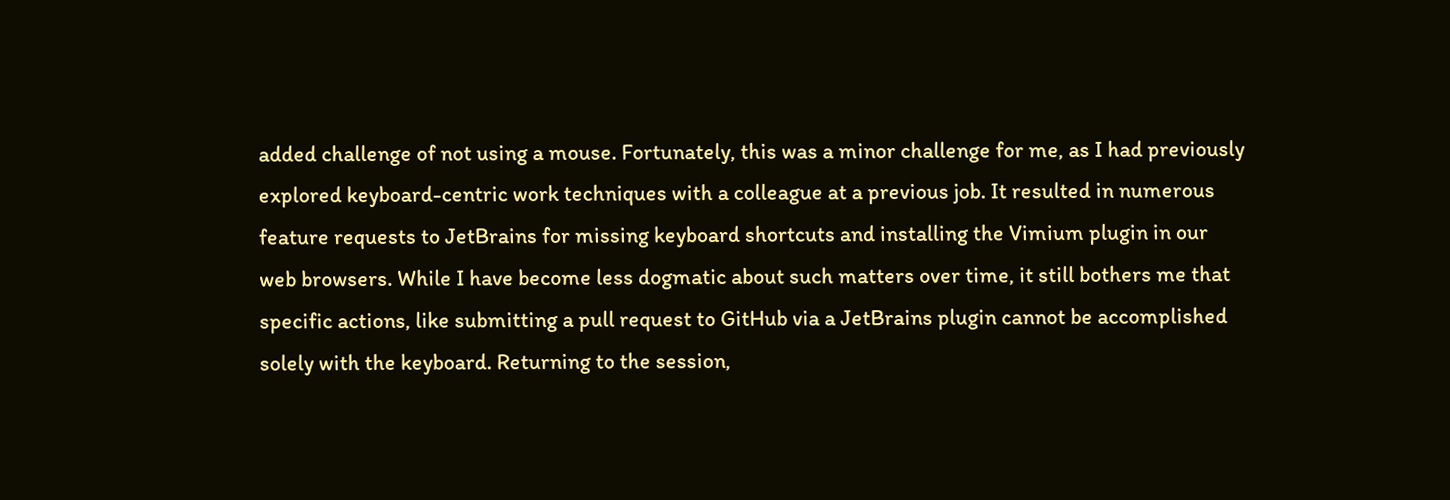added challenge of not using a mouse. Fortunately, this was a minor challenge for me, as I had previously explored keyboard-centric work techniques with a colleague at a previous job. It resulted in numerous feature requests to JetBrains for missing keyboard shortcuts and installing the Vimium plugin in our web browsers. While I have become less dogmatic about such matters over time, it still bothers me that specific actions, like submitting a pull request to GitHub via a JetBrains plugin cannot be accomplished solely with the keyboard. Returning to the session,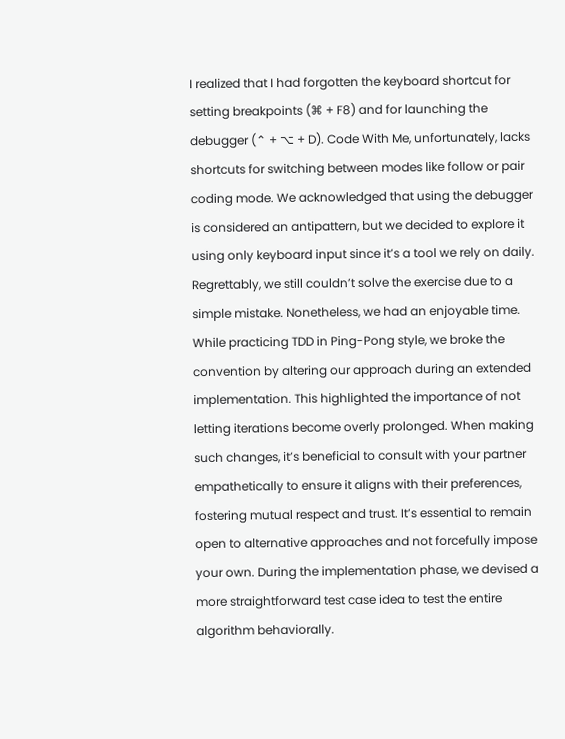I realized that I had forgotten the keyboard shortcut for setting breakpoints (⌘ + F8) and for launching the debugger (⌃ + ⌥ + D). Code With Me, unfortunately, lacks shortcuts for switching between modes like follow or pair coding mode. We acknowledged that using the debugger is considered an antipattern, but we decided to explore it using only keyboard input since it’s a tool we rely on daily. Regrettably, we still couldn’t solve the exercise due to a simple mistake. Nonetheless, we had an enjoyable time. While practicing TDD in Ping-Pong style, we broke the convention by altering our approach during an extended implementation. This highlighted the importance of not letting iterations become overly prolonged. When making such changes, it’s beneficial to consult with your partner empathetically to ensure it aligns with their preferences, fostering mutual respect and trust. It’s essential to remain open to alternative approaches and not forcefully impose your own. During the implementation phase, we devised a more straightforward test case idea to test the entire algorithm behaviorally.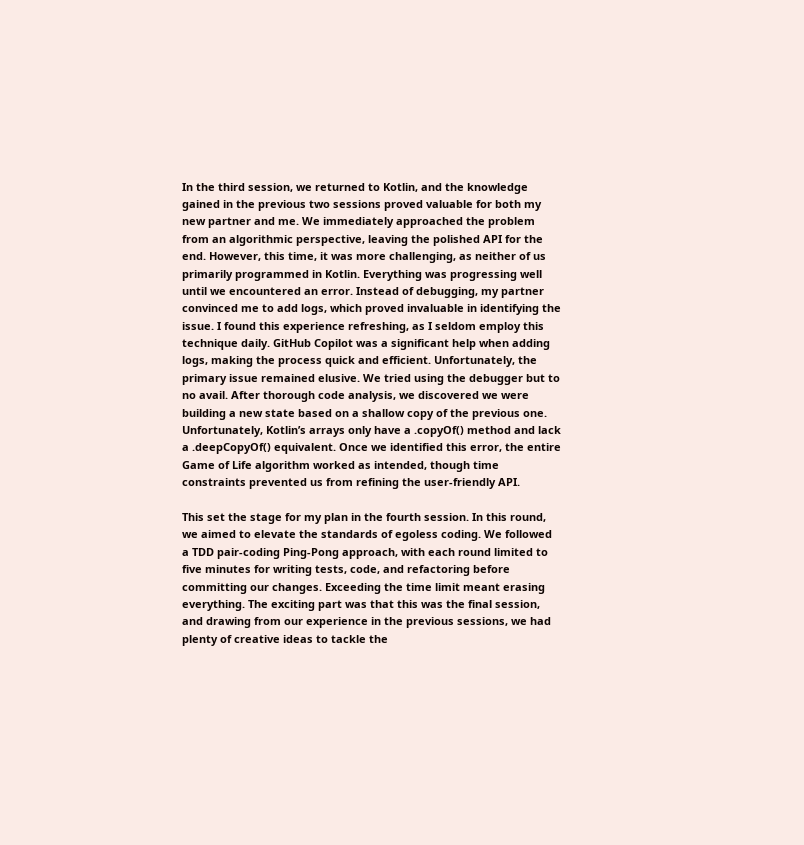In the third session, we returned to Kotlin, and the knowledge gained in the previous two sessions proved valuable for both my new partner and me. We immediately approached the problem from an algorithmic perspective, leaving the polished API for the end. However, this time, it was more challenging, as neither of us primarily programmed in Kotlin. Everything was progressing well until we encountered an error. Instead of debugging, my partner convinced me to add logs, which proved invaluable in identifying the issue. I found this experience refreshing, as I seldom employ this technique daily. GitHub Copilot was a significant help when adding logs, making the process quick and efficient. Unfortunately, the primary issue remained elusive. We tried using the debugger but to no avail. After thorough code analysis, we discovered we were building a new state based on a shallow copy of the previous one. Unfortunately, Kotlin’s arrays only have a .copyOf() method and lack a .deepCopyOf() equivalent. Once we identified this error, the entire Game of Life algorithm worked as intended, though time constraints prevented us from refining the user-friendly API.

This set the stage for my plan in the fourth session. In this round, we aimed to elevate the standards of egoless coding. We followed a TDD pair-coding Ping-Pong approach, with each round limited to five minutes for writing tests, code, and refactoring before committing our changes. Exceeding the time limit meant erasing everything. The exciting part was that this was the final session, and drawing from our experience in the previous sessions, we had plenty of creative ideas to tackle the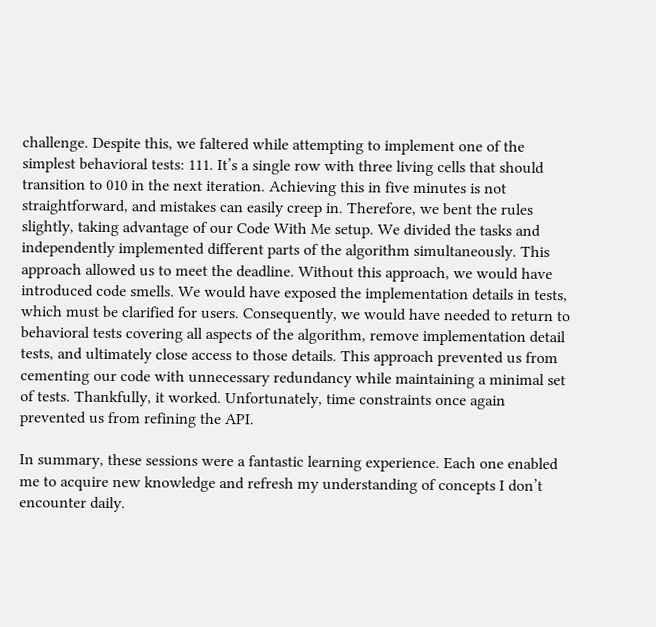challenge. Despite this, we faltered while attempting to implement one of the simplest behavioral tests: 111. It’s a single row with three living cells that should transition to 010 in the next iteration. Achieving this in five minutes is not straightforward, and mistakes can easily creep in. Therefore, we bent the rules slightly, taking advantage of our Code With Me setup. We divided the tasks and independently implemented different parts of the algorithm simultaneously. This approach allowed us to meet the deadline. Without this approach, we would have introduced code smells. We would have exposed the implementation details in tests, which must be clarified for users. Consequently, we would have needed to return to behavioral tests covering all aspects of the algorithm, remove implementation detail tests, and ultimately close access to those details. This approach prevented us from cementing our code with unnecessary redundancy while maintaining a minimal set of tests. Thankfully, it worked. Unfortunately, time constraints once again prevented us from refining the API.

In summary, these sessions were a fantastic learning experience. Each one enabled me to acquire new knowledge and refresh my understanding of concepts I don’t encounter daily.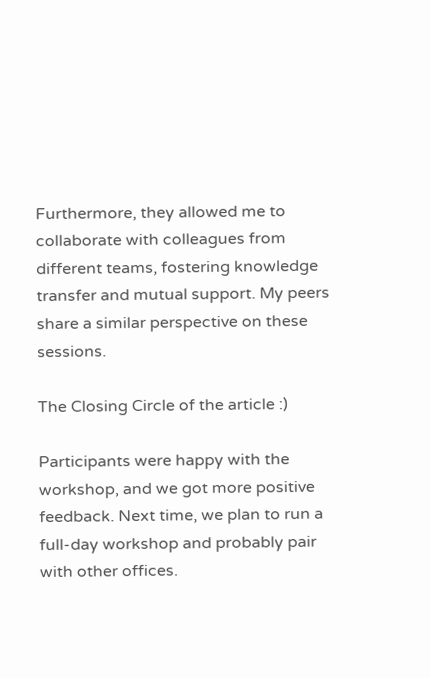Furthermore, they allowed me to collaborate with colleagues from different teams, fostering knowledge transfer and mutual support. My peers share a similar perspective on these sessions.

The Closing Circle of the article :)

Participants were happy with the workshop, and we got more positive feedback. Next time, we plan to run a full-day workshop and probably pair with other offices.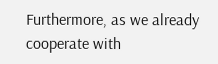Furthermore, as we already cooperate with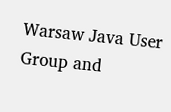Warsaw Java User Group and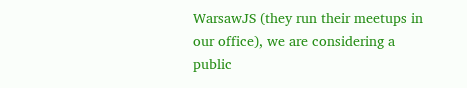WarsawJS (they run their meetups in our office), we are considering a public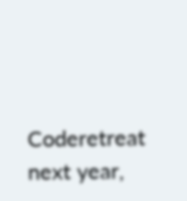Coderetreat next year,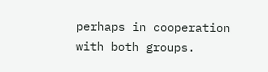perhaps in cooperation with both groups.